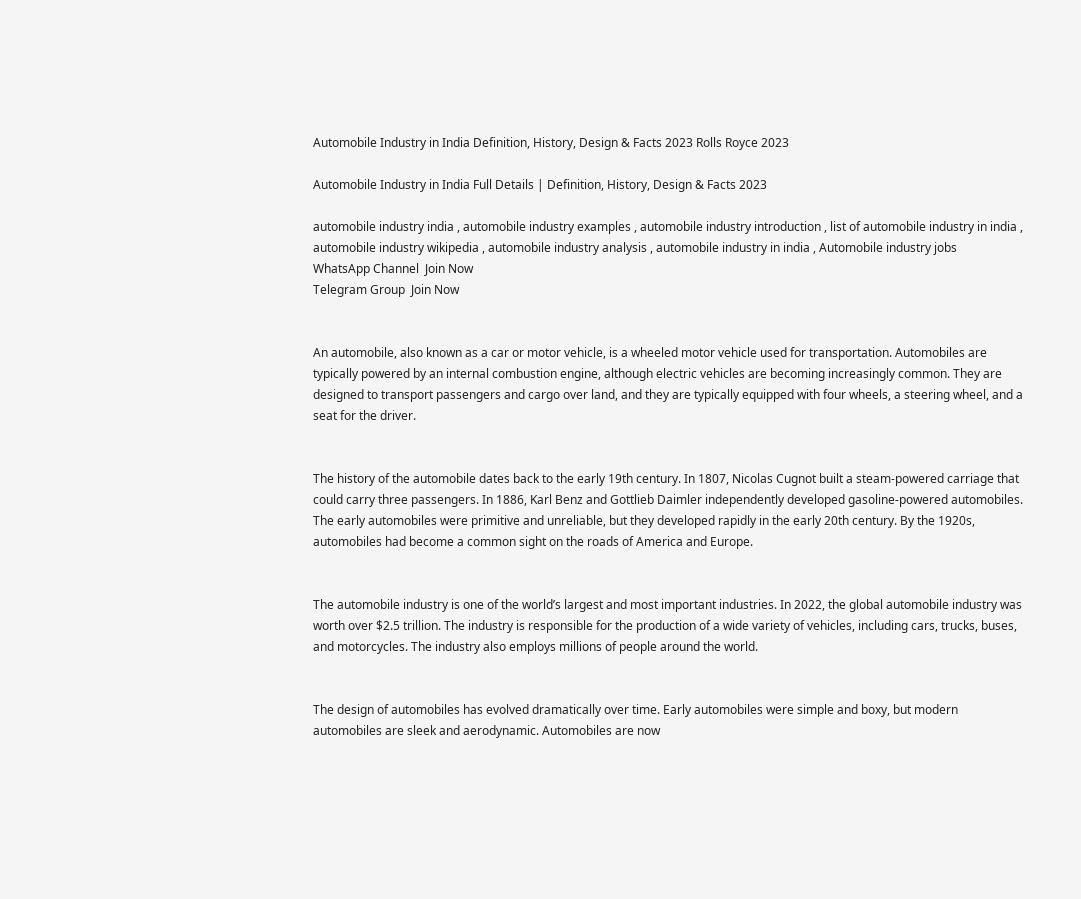Automobile Industry in India Definition, History, Design & Facts 2023 Rolls Royce 2023

Automobile Industry in India Full Details | Definition, History, Design & Facts 2023

automobile industry india , automobile industry examples , automobile industry introduction , list of automobile industry in india , automobile industry wikipedia , automobile industry analysis , automobile industry in india , Automobile industry jobs
WhatsApp Channel  Join Now
Telegram Group  Join Now


An automobile, also known as a car or motor vehicle, is a wheeled motor vehicle used for transportation. Automobiles are typically powered by an internal combustion engine, although electric vehicles are becoming increasingly common. They are designed to transport passengers and cargo over land, and they are typically equipped with four wheels, a steering wheel, and a seat for the driver.


The history of the automobile dates back to the early 19th century. In 1807, Nicolas Cugnot built a steam-powered carriage that could carry three passengers. In 1886, Karl Benz and Gottlieb Daimler independently developed gasoline-powered automobiles. The early automobiles were primitive and unreliable, but they developed rapidly in the early 20th century. By the 1920s, automobiles had become a common sight on the roads of America and Europe.


The automobile industry is one of the world’s largest and most important industries. In 2022, the global automobile industry was worth over $2.5 trillion. The industry is responsible for the production of a wide variety of vehicles, including cars, trucks, buses, and motorcycles. The industry also employs millions of people around the world.


The design of automobiles has evolved dramatically over time. Early automobiles were simple and boxy, but modern automobiles are sleek and aerodynamic. Automobiles are now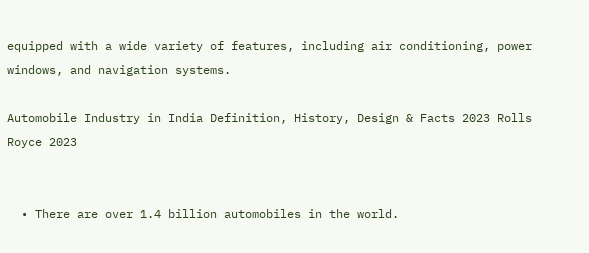equipped with a wide variety of features, including air conditioning, power windows, and navigation systems.

Automobile Industry in India Definition, History, Design & Facts 2023 Rolls Royce 2023


  • There are over 1.4 billion automobiles in the world.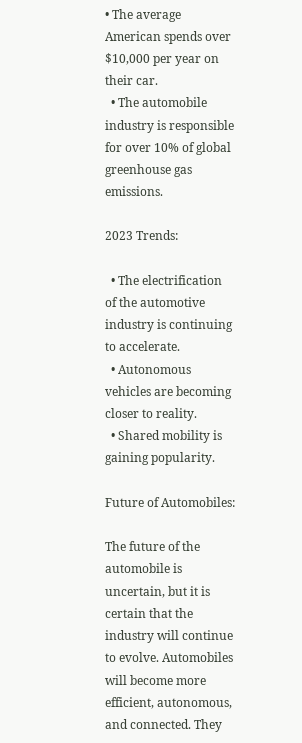• The average American spends over $10,000 per year on their car.
  • The automobile industry is responsible for over 10% of global greenhouse gas emissions.

2023 Trends:

  • The electrification of the automotive industry is continuing to accelerate.
  • Autonomous vehicles are becoming closer to reality.
  • Shared mobility is gaining popularity.

Future of Automobiles:

The future of the automobile is uncertain, but it is certain that the industry will continue to evolve. Automobiles will become more efficient, autonomous, and connected. They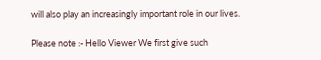will also play an increasingly important role in our lives.

Please note :- Hello Viewer We first give such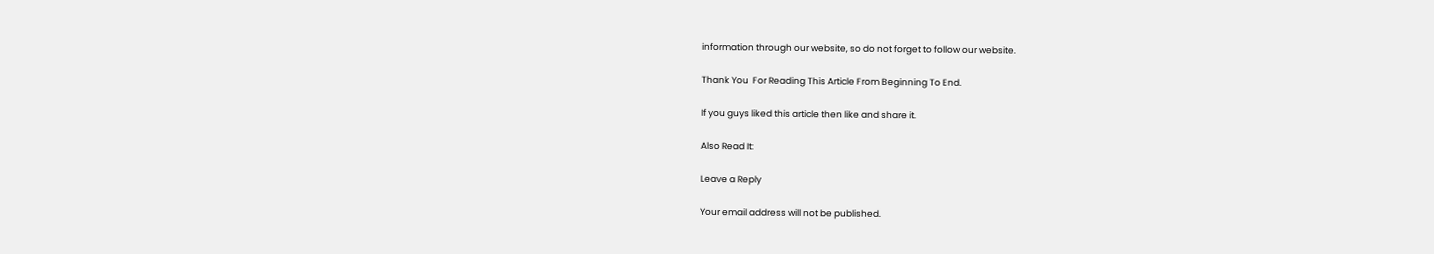information through our website, so do not forget to follow our website.

Thank You  For Reading This Article From Beginning To End.

If you guys liked this article then like and share it.

Also Read It:

Leave a Reply

Your email address will not be published.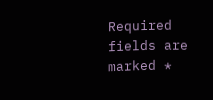Required fields are marked *